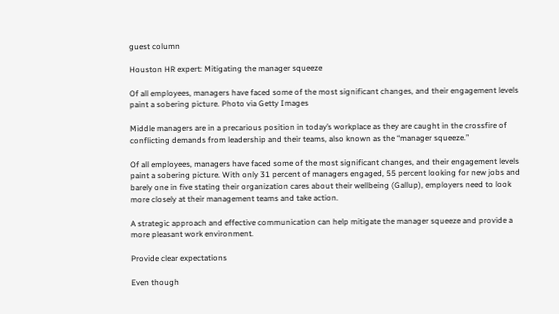guest column

Houston HR expert: Mitigating the manager squeeze

Of all employees, managers have faced some of the most significant changes, and their engagement levels paint a sobering picture. Photo via Getty Images

Middle managers are in a precarious position in today’s workplace as they are caught in the crossfire of conflicting demands from leadership and their teams, also known as the “manager squeeze.”

Of all employees, managers have faced some of the most significant changes, and their engagement levels paint a sobering picture. With only 31 percent of managers engaged, 55 percent looking for new jobs and barely one in five stating their organization cares about their wellbeing (Gallup), employers need to look more closely at their management teams and take action.

A strategic approach and effective communication can help mitigate the manager squeeze and provide a more pleasant work environment.

Provide clear expectations

Even though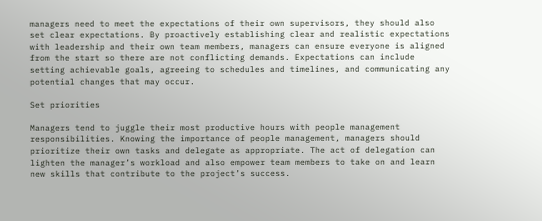managers need to meet the expectations of their own supervisors, they should also set clear expectations. By proactively establishing clear and realistic expectations with leadership and their own team members, managers can ensure everyone is aligned from the start so there are not conflicting demands. Expectations can include setting achievable goals, agreeing to schedules and timelines, and communicating any potential changes that may occur.

Set priorities

Managers tend to juggle their most productive hours with people management responsibilities. Knowing the importance of people management, managers should prioritize their own tasks and delegate as appropriate. The act of delegation can lighten the manager’s workload and also empower team members to take on and learn new skills that contribute to the project’s success.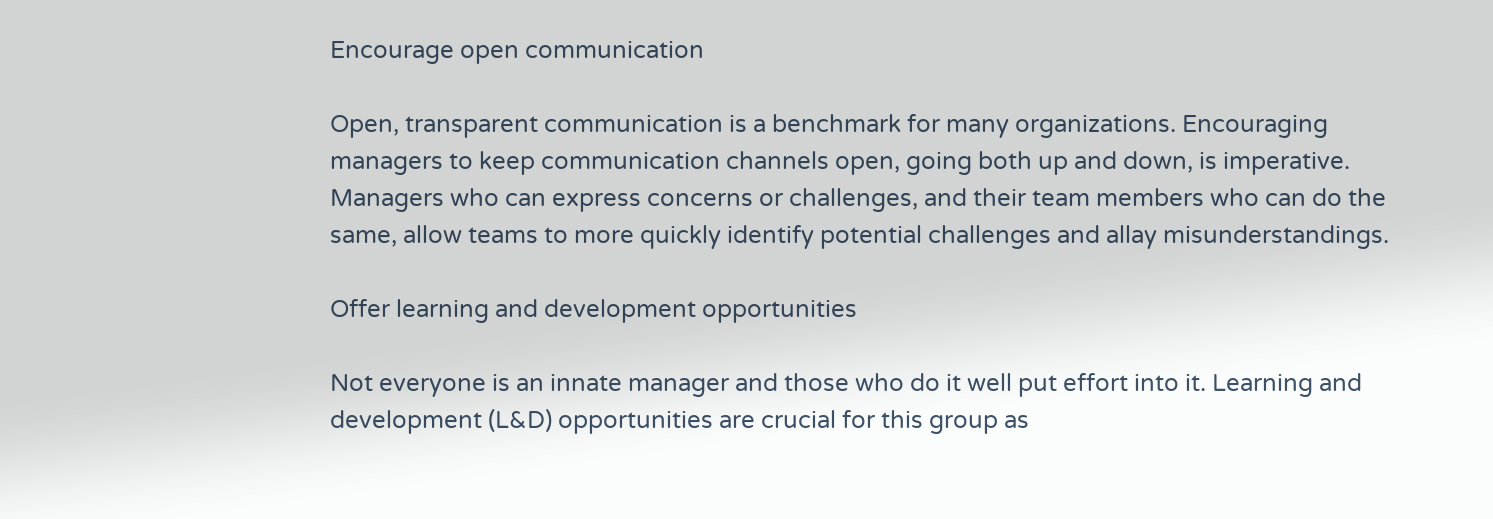Encourage open communication

Open, transparent communication is a benchmark for many organizations. Encouraging managers to keep communication channels open, going both up and down, is imperative. Managers who can express concerns or challenges, and their team members who can do the same, allow teams to more quickly identify potential challenges and allay misunderstandings.

Offer learning and development opportunities

Not everyone is an innate manager and those who do it well put effort into it. Learning and development (L&D) opportunities are crucial for this group as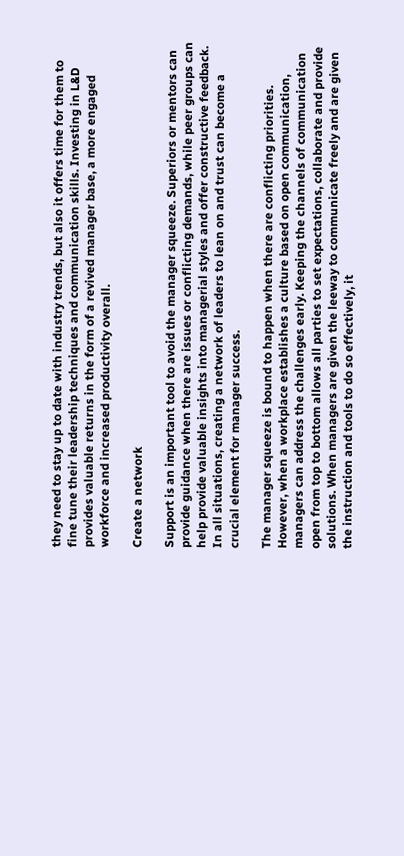they need to stay up to date with industry trends, but also it offers time for them to fine tune their leadership techniques and communication skills. Investing in L&D provides valuable returns in the form of a revived manager base, a more engaged workforce and increased productivity overall.

Create a network

Support is an important tool to avoid the manager squeeze. Superiors or mentors can provide guidance when there are issues or conflicting demands, while peer groups can help provide valuable insights into managerial styles and offer constructive feedback. In all situations, creating a network of leaders to lean on and trust can become a crucial element for manager success.

The manager squeeze is bound to happen when there are conflicting priorities. However, when a workplace establishes a culture based on open communication, managers can address the challenges early. Keeping the channels of communication open from top to bottom allows all parties to set expectations, collaborate and provide solutions. When managers are given the leeway to communicate freely and are given the instruction and tools to do so effectively, it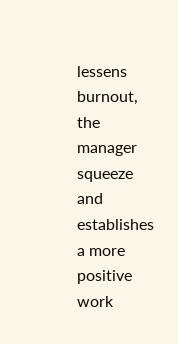lessens burnout, the manager squeeze and establishes a more positive work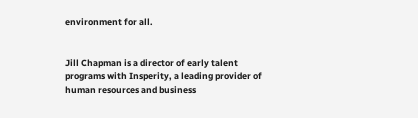environment for all.


Jill Chapman is a director of early talent programs with Insperity, a leading provider of human resources and business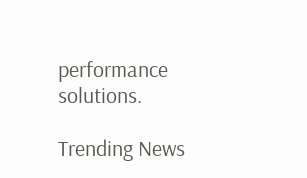performance solutions.

Trending News